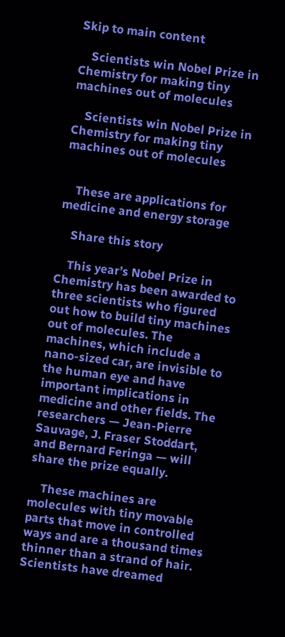Skip to main content

    Scientists win Nobel Prize in Chemistry for making tiny machines out of molecules

    Scientists win Nobel Prize in Chemistry for making tiny machines out of molecules


    These are applications for medicine and energy storage

    Share this story

    This year’s Nobel Prize in Chemistry has been awarded to three scientists who figured out how to build tiny machines out of molecules. The machines, which include a nano-sized car, are invisible to the human eye and have important implications in medicine and other fields. The researchers — Jean-Pierre Sauvage, J. Fraser Stoddart, and Bernard Feringa — will share the prize equally.

    These machines are molecules with tiny movable parts that move in controlled ways and are a thousand times thinner than a strand of hair. Scientists have dreamed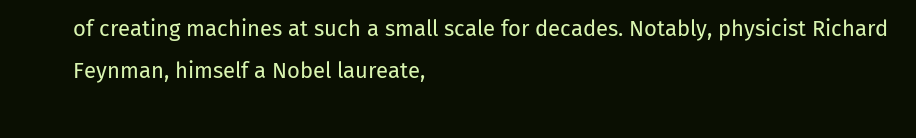of creating machines at such a small scale for decades. Notably, physicist Richard Feynman, himself a Nobel laureate,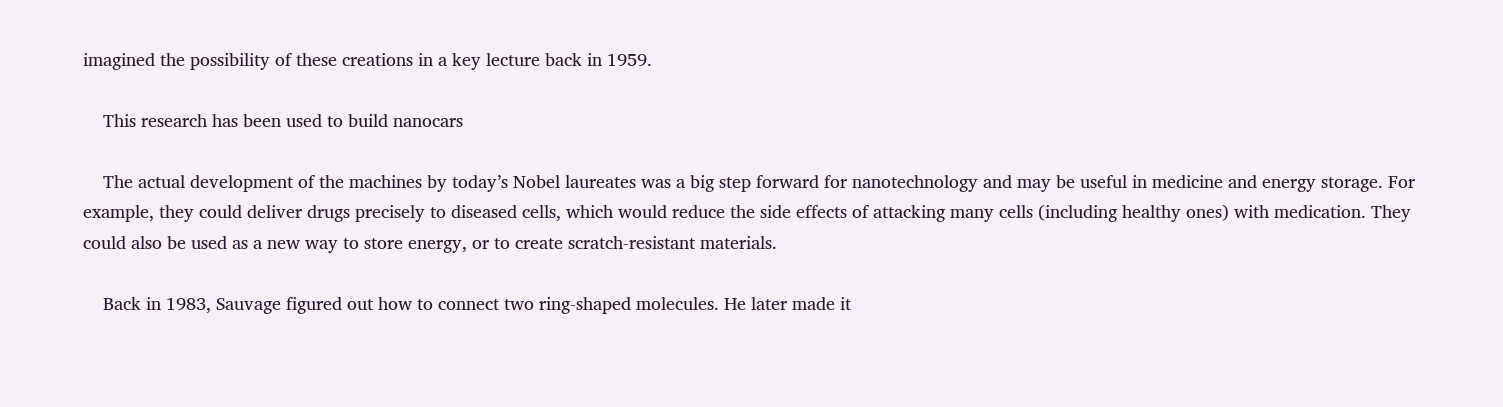imagined the possibility of these creations in a key lecture back in 1959.

    This research has been used to build nanocars

    The actual development of the machines by today’s Nobel laureates was a big step forward for nanotechnology and may be useful in medicine and energy storage. For example, they could deliver drugs precisely to diseased cells, which would reduce the side effects of attacking many cells (including healthy ones) with medication. They could also be used as a new way to store energy, or to create scratch-resistant materials.

    Back in 1983, Sauvage figured out how to connect two ring-shaped molecules. He later made it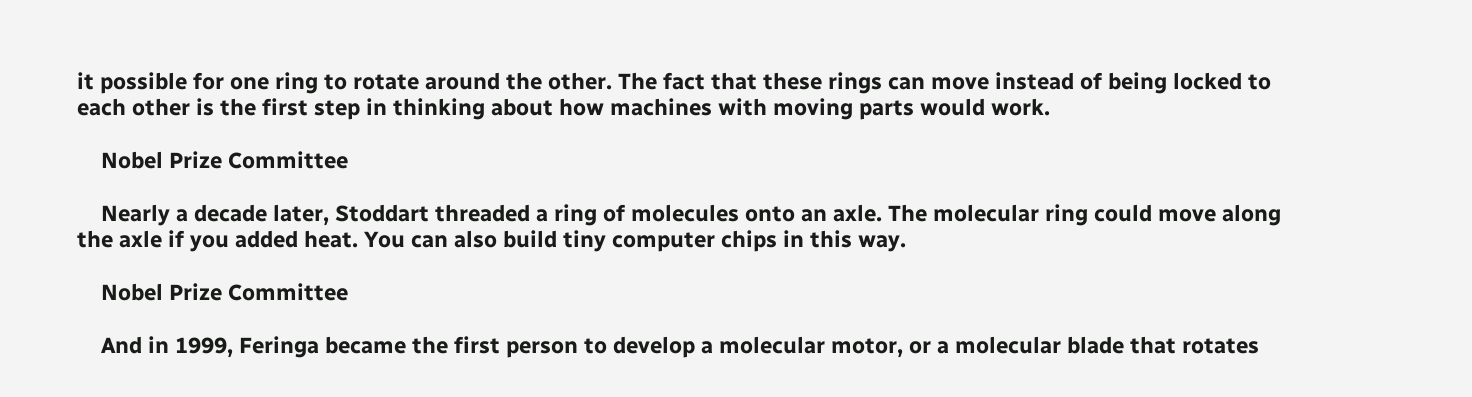it possible for one ring to rotate around the other. The fact that these rings can move instead of being locked to each other is the first step in thinking about how machines with moving parts would work.

    Nobel Prize Committee

    Nearly a decade later, Stoddart threaded a ring of molecules onto an axle. The molecular ring could move along the axle if you added heat. You can also build tiny computer chips in this way.

    Nobel Prize Committee

    And in 1999, Feringa became the first person to develop a molecular motor, or a molecular blade that rotates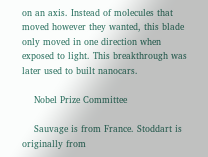on an axis. Instead of molecules that moved however they wanted, this blade only moved in one direction when exposed to light. This breakthrough was later used to built nanocars.

    Nobel Prize Committee

    Sauvage is from France. Stoddart is originally from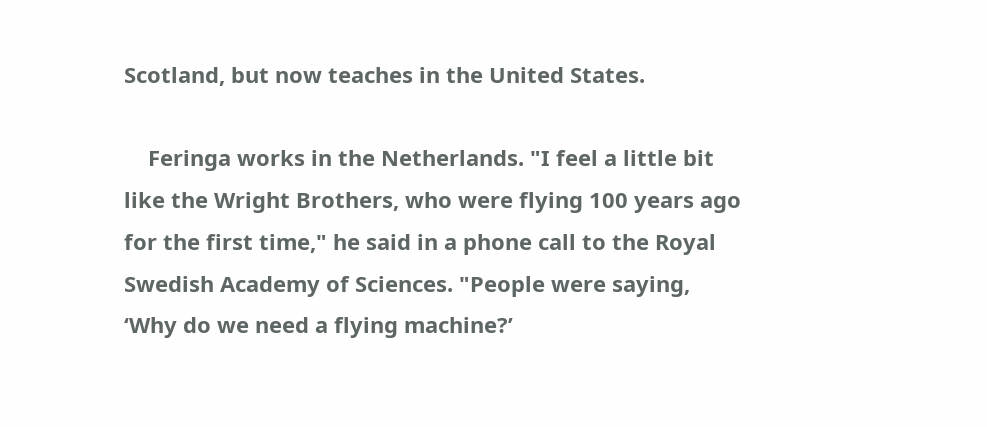Scotland, but now teaches in the United States.

    Feringa works in the Netherlands. "I feel a little bit like the Wright Brothers, who were flying 100 years ago for the first time," he said in a phone call to the Royal Swedish Academy of Sciences. "People were saying, ‘Why do we need a flying machine?’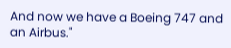And now we have a Boeing 747 and an Airbus."